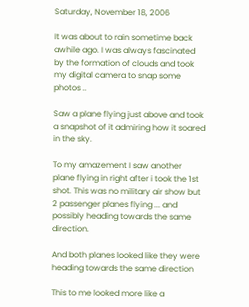Saturday, November 18, 2006

It was about to rain sometime back awhile ago. I was always fascinated by the formation of clouds and took my digital camera to snap some photos ..

Saw a plane flying just above and took a snapshot of it admiring how it soared in the sky.

To my amazement I saw another plane flying in right after i took the 1st shot. This was no military air show but 2 passenger planes flying ... and possibly heading towards the same direction.

And both planes looked like they were heading towards the same direction

This to me looked more like a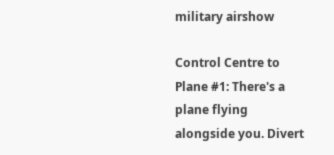military airshow

Control Centre to Plane #1: There's a plane flying alongside you. Divert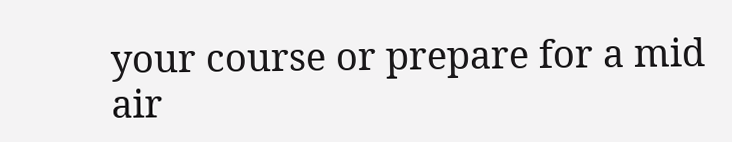your course or prepare for a mid air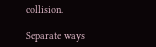collision.

Separate ways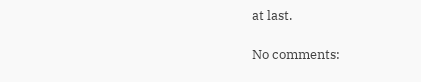at last.

No comments: